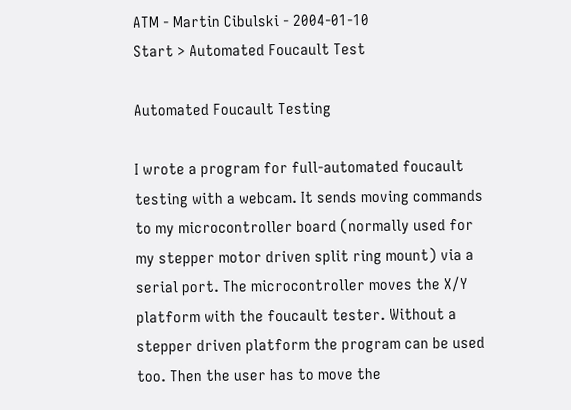ATM - Martin Cibulski - 2004-01-10
Start > Automated Foucault Test

Automated Foucault Testing

I wrote a program for full-automated foucault testing with a webcam. It sends moving commands to my microcontroller board (normally used for my stepper motor driven split ring mount) via a serial port. The microcontroller moves the X/Y platform with the foucault tester. Without a stepper driven platform the program can be used too. Then the user has to move the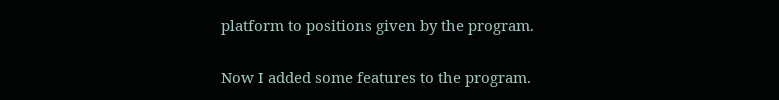platform to positions given by the program.

Now I added some features to the program.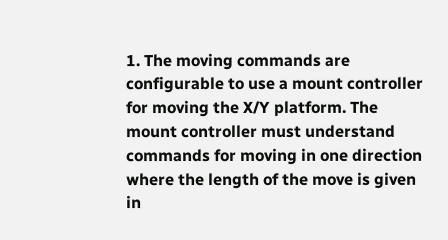1. The moving commands are configurable to use a mount controller for moving the X/Y platform. The mount controller must understand commands for moving in one direction where the length of the move is given in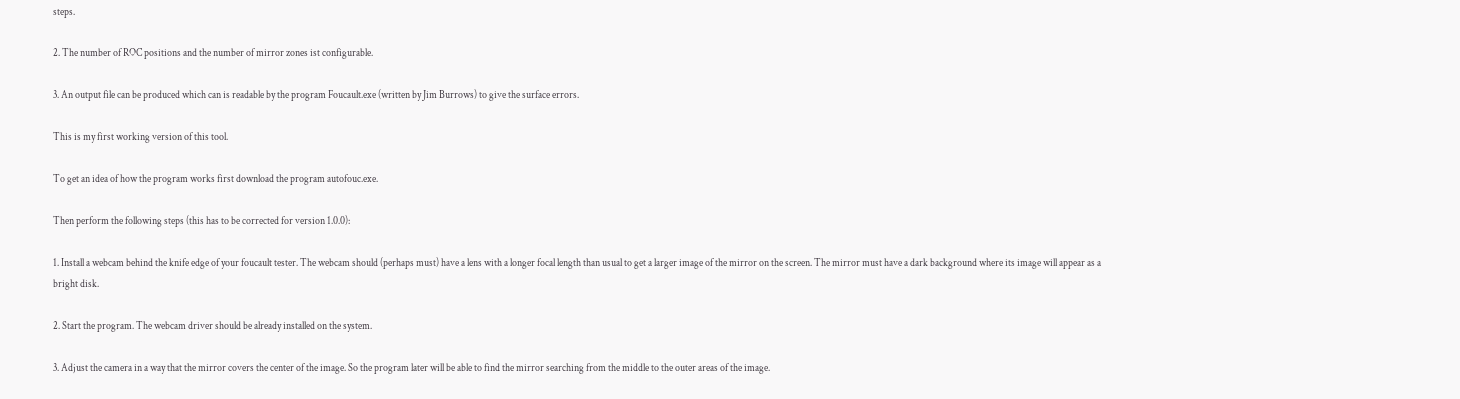steps.

2. The number of ROC positions and the number of mirror zones ist configurable.

3. An output file can be produced which can is readable by the program Foucault.exe (written by Jim Burrows) to give the surface errors.

This is my first working version of this tool.

To get an idea of how the program works first download the program autofouc.exe.

Then perform the following steps (this has to be corrected for version 1.0.0):

1. Install a webcam behind the knife edge of your foucault tester. The webcam should (perhaps must) have a lens with a longer focal length than usual to get a larger image of the mirror on the screen. The mirror must have a dark background where its image will appear as a bright disk.

2. Start the program. The webcam driver should be already installed on the system.

3. Adjust the camera in a way that the mirror covers the center of the image. So the program later will be able to find the mirror searching from the middle to the outer areas of the image.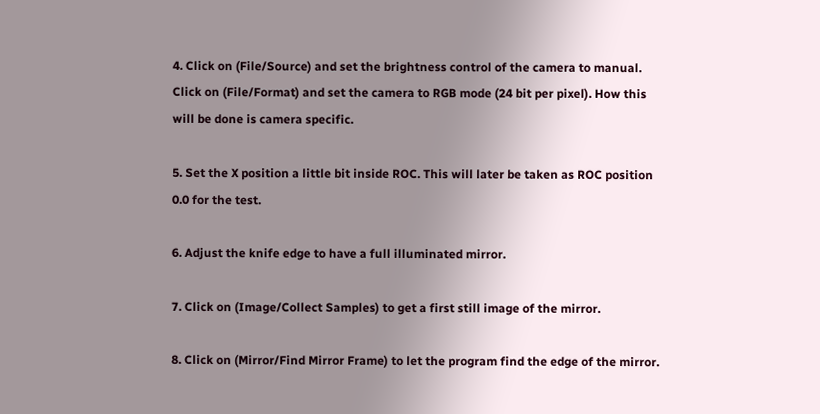4. Click on (File/Source) and set the brightness control of the camera to manual. Click on (File/Format) and set the camera to RGB mode (24 bit per pixel). How this will be done is camera specific.

5. Set the X position a little bit inside ROC. This will later be taken as ROC position 0.0 for the test.

6. Adjust the knife edge to have a full illuminated mirror.

7. Click on (Image/Collect Samples) to get a first still image of the mirror.

8. Click on (Mirror/Find Mirror Frame) to let the program find the edge of the mirror.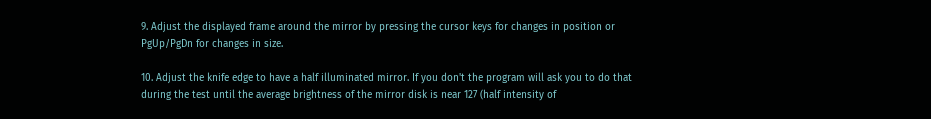9. Adjust the displayed frame around the mirror by pressing the cursor keys for changes in position or PgUp/PgDn for changes in size.

10. Adjust the knife edge to have a half illuminated mirror. If you don't the program will ask you to do that during the test until the average brightness of the mirror disk is near 127 (half intensity of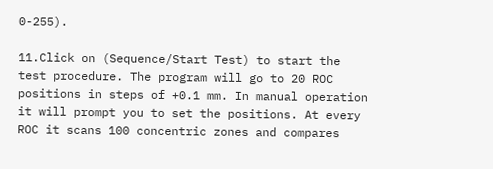0-255).

11.Click on (Sequence/Start Test) to start the test procedure. The program will go to 20 ROC positions in steps of +0.1 mm. In manual operation it will prompt you to set the positions. At every ROC it scans 100 concentric zones and compares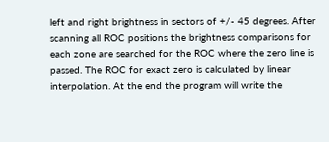left and right brightness in sectors of +/- 45 degrees. After scanning all ROC positions the brightness comparisons for each zone are searched for the ROC where the zero line is passed. The ROC for exact zero is calculated by linear interpolation. At the end the program will write the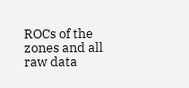ROCs of the zones and all raw data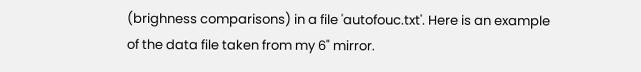(brighness comparisons) in a file 'autofouc.txt'. Here is an example of the data file taken from my 6" mirror.